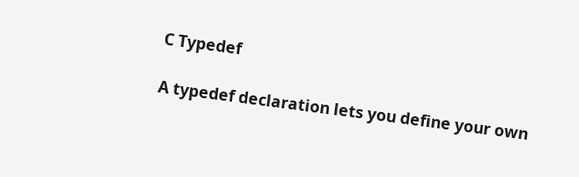C Typedef

A typedef declaration lets you define your own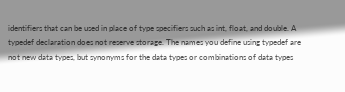identifiers that can be used in place of type specifiers such as int, float, and double. A typedef declaration does not reserve storage. The names you define using typedef are not new data types, but synonyms for the data types or combinations of data types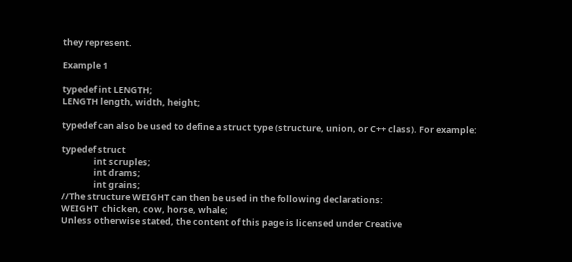they represent.

Example 1

typedef int LENGTH;
LENGTH length, width, height;

typedef can also be used to define a struct type (structure, union, or C++ class). For example:

typedef struct
                int scruples;
                int drams;
                int grains;
//The structure WEIGHT can then be used in the following declarations:
WEIGHT  chicken, cow, horse, whale;
Unless otherwise stated, the content of this page is licensed under Creative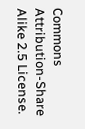Commons Attribution-Share Alike 2.5 License.